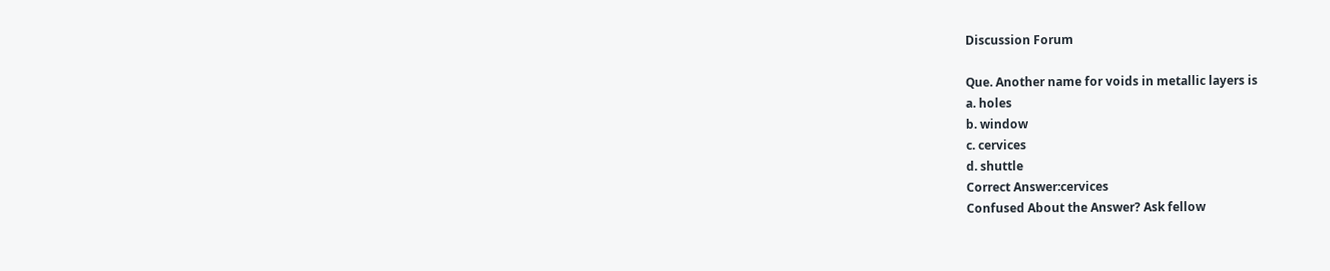Discussion Forum

Que. Another name for voids in metallic layers is
a. holes
b. window
c. cervices
d. shuttle
Correct Answer:cervices
Confused About the Answer? Ask fellow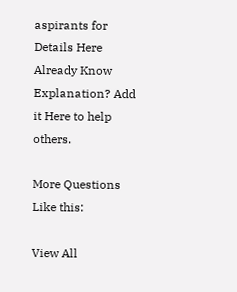aspirants for Details Here
Already Know Explanation? Add it Here to help others.

More Questions Like this:

View All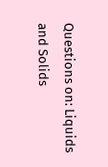Questions on: Liquids and Solids